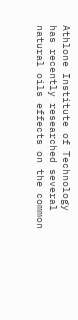Athlone Institute of Technology has recently researched several natural oils effects on the common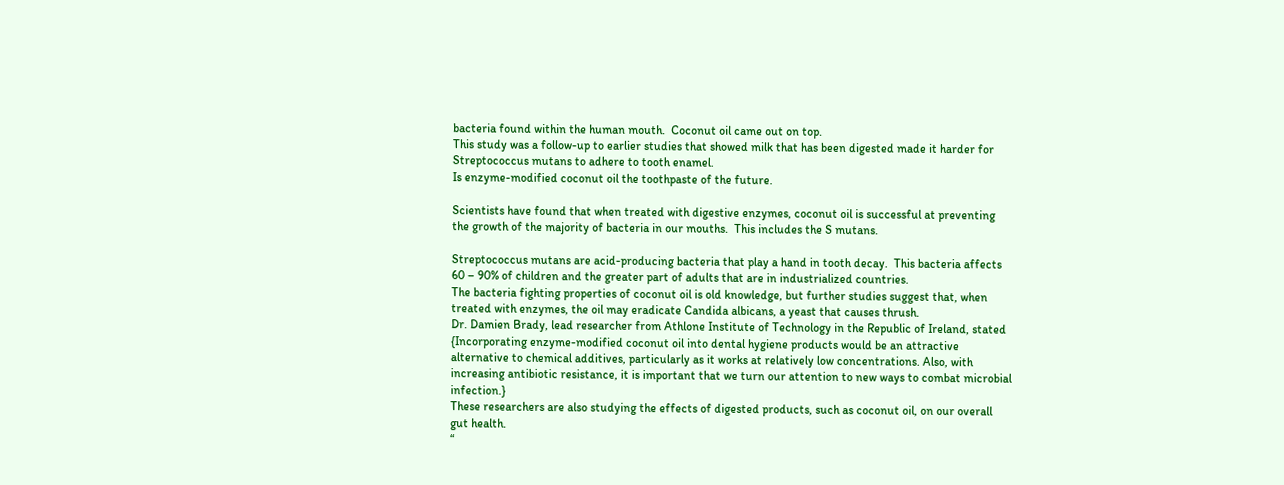bacteria found within the human mouth.  Coconut oil came out on top.
This study was a follow-up to earlier studies that showed milk that has been digested made it harder for Streptococcus mutans to adhere to tooth enamel.
Is enzyme-modified coconut oil the toothpaste of the future.

Scientists have found that when treated with digestive enzymes, coconut oil is successful at preventing the growth of the majority of bacteria in our mouths.  This includes the S mutans.

Streptococcus mutans are acid-producing bacteria that play a hand in tooth decay.  This bacteria affects 60 – 90% of children and the greater part of adults that are in industrialized countries.
The bacteria fighting properties of coconut oil is old knowledge, but further studies suggest that, when treated with enzymes, the oil may eradicate Candida albicans, a yeast that causes thrush.
Dr. Damien Brady, lead researcher from Athlone Institute of Technology in the Republic of Ireland, stated {Incorporating enzyme-modified coconut oil into dental hygiene products would be an attractive alternative to chemical additives, particularly as it works at relatively low concentrations. Also, with increasing antibiotic resistance, it is important that we turn our attention to new ways to combat microbial infection.}
These researchers are also studying the effects of digested products, such as coconut oil, on our overall gut health.
“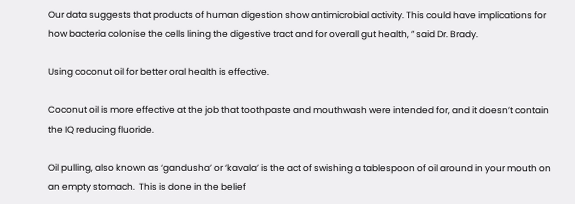Our data suggests that products of human digestion show antimicrobial activity. This could have implications for how bacteria colonise the cells lining the digestive tract and for overall gut health, ” said Dr. Brady.

Using coconut oil for better oral health is effective.

Coconut oil is more effective at the job that toothpaste and mouthwash were intended for, and it doesn’t contain the IQ reducing fluoride.

Oil pulling, also known as ‘gandusha’ or ‘kavala’ is the act of swishing a tablespoon of oil around in your mouth on an empty stomach.  This is done in the belief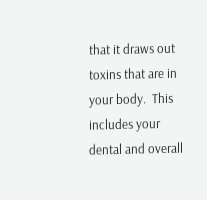that it draws out toxins that are in your body.  This includes your dental and overall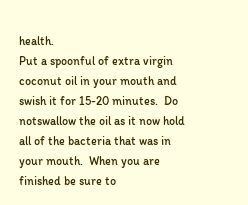health.
Put a spoonful of extra virgin coconut oil in your mouth and swish it for 15-20 minutes.  Do notswallow the oil as it now hold all of the bacteria that was in your mouth.  When you are finished be sure to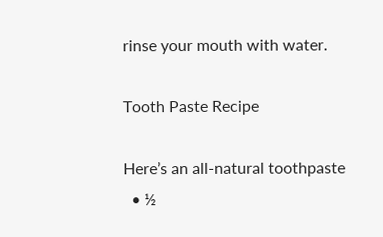rinse your mouth with water.

Tooth Paste Recipe

Here’s an all-natural toothpaste
  • ½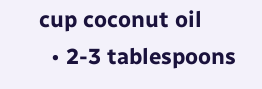cup coconut oil
  • 2-3 tablespoons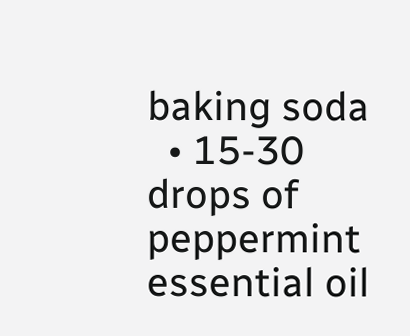baking soda
  • 15-30 drops of peppermint essential oil